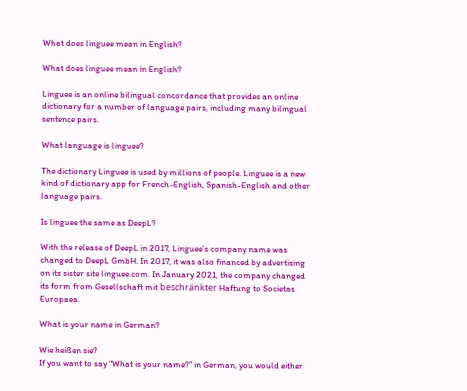What does linguee mean in English?

What does linguee mean in English?

Linguee is an online bilingual concordance that provides an online dictionary for a number of language pairs, including many bilingual sentence pairs.

What language is linguee?

The dictionary Linguee is used by millions of people. Linguee is a new kind of dictionary app for French-English, Spanish-English and other language pairs.

Is linguee the same as DeepL?

With the release of DeepL in 2017, Linguee’s company name was changed to DeepL GmbH. In 2017, it was also financed by advertising on its sister site linguee.com. In January 2021, the company changed its form from Gesellschaft mit beschränkter Haftung to Societas Europaea.

What is your name in German?

Wie heißen sie?
If you want to say “What is your name?” in German, you would either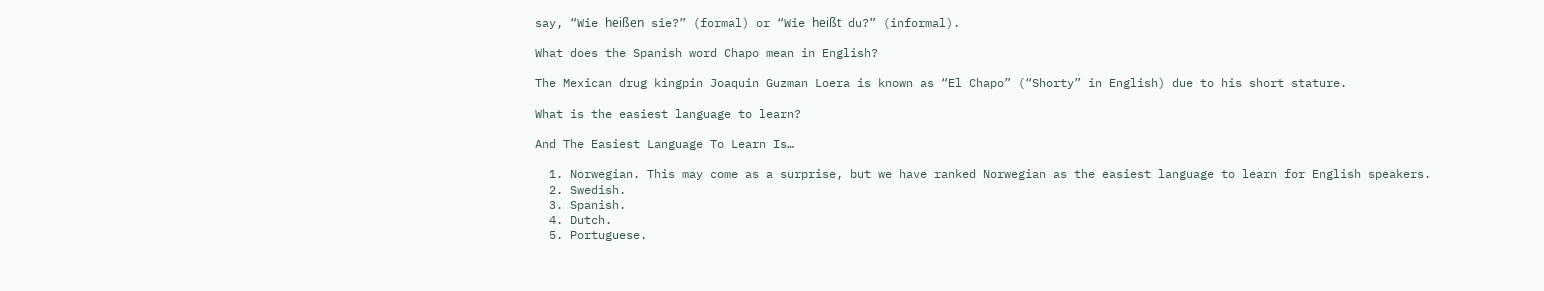say, “Wie heißen sie?” (formal) or “Wie heißt du?” (informal).

What does the Spanish word Chapo mean in English?

The Mexican drug kingpin Joaquin Guzman Loera is known as “El Chapo” (“Shorty” in English) due to his short stature.

What is the easiest language to learn?

And The Easiest Language To Learn Is…

  1. Norwegian. This may come as a surprise, but we have ranked Norwegian as the easiest language to learn for English speakers.
  2. Swedish.
  3. Spanish.
  4. Dutch.
  5. Portuguese.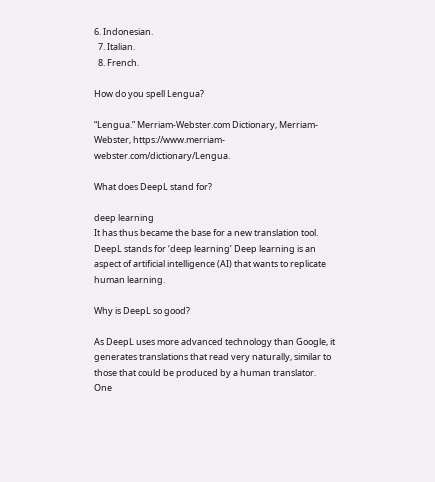6. Indonesian.
  7. Italian.
  8. French.

How do you spell Lengua?

“Lengua.” Merriam-Webster.com Dictionary, Merriam-Webster, https://www.merriam-webster.com/dictionary/Lengua.

What does DeepL stand for?

deep learning
It has thus became the base for a new translation tool. DeepL stands for ‘deep learning’ Deep learning is an aspect of artificial intelligence (AI) that wants to replicate human learning.

Why is DeepL so good?

As DeepL uses more advanced technology than Google, it generates translations that read very naturally, similar to those that could be produced by a human translator. One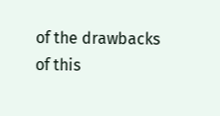of the drawbacks of this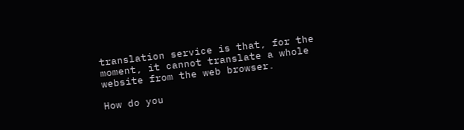translation service is that, for the moment, it cannot translate a whole website from the web browser.

How do you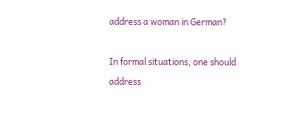address a woman in German?

In formal situations, one should address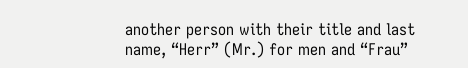another person with their title and last name, “Herr” (Mr.) for men and “Frau”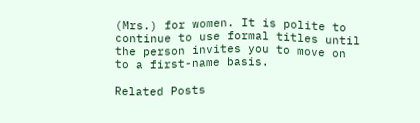(Mrs.) for women. It is polite to continue to use formal titles until the person invites you to move on to a first-name basis.

Related Posts